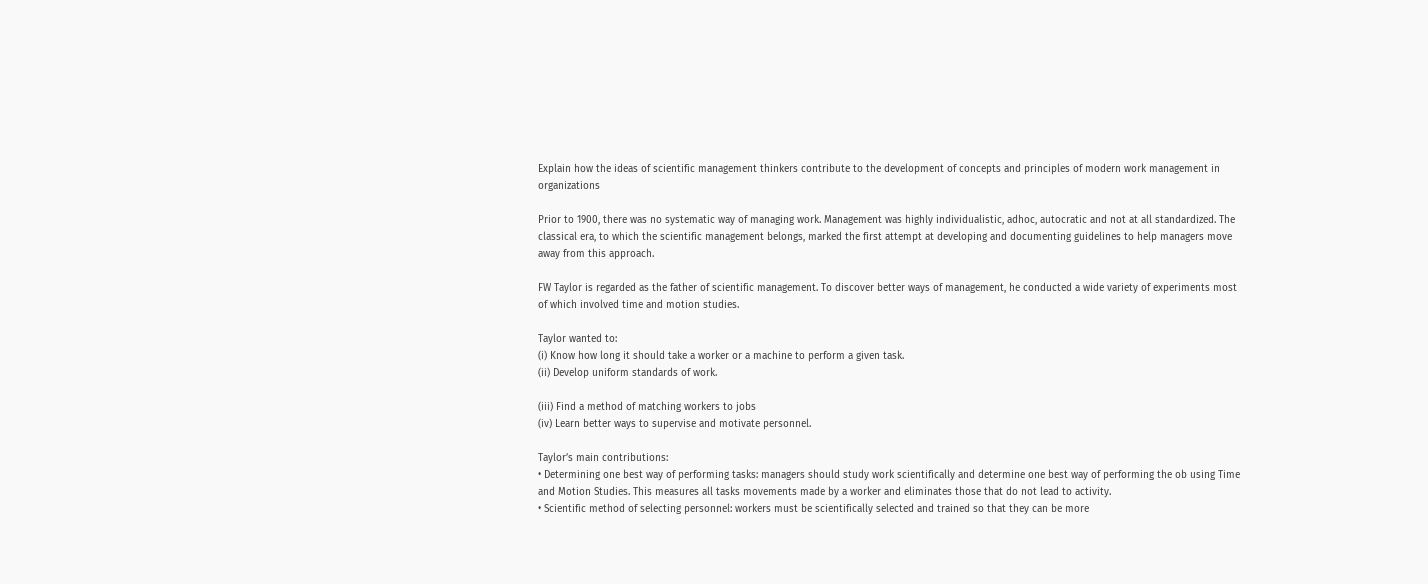Explain how the ideas of scientific management thinkers contribute to the development of concepts and principles of modern work management in organizations

Prior to 1900, there was no systematic way of managing work. Management was highly individualistic, adhoc, autocratic and not at all standardized. The classical era, to which the scientific management belongs, marked the first attempt at developing and documenting guidelines to help managers move away from this approach.

FW Taylor is regarded as the father of scientific management. To discover better ways of management, he conducted a wide variety of experiments most of which involved time and motion studies.

Taylor wanted to:
(i) Know how long it should take a worker or a machine to perform a given task.
(ii) Develop uniform standards of work.

(iii) Find a method of matching workers to jobs
(iv) Learn better ways to supervise and motivate personnel.

Taylor’s main contributions:
• Determining one best way of performing tasks: managers should study work scientifically and determine one best way of performing the ob using Time and Motion Studies. This measures all tasks movements made by a worker and eliminates those that do not lead to activity.
• Scientific method of selecting personnel: workers must be scientifically selected and trained so that they can be more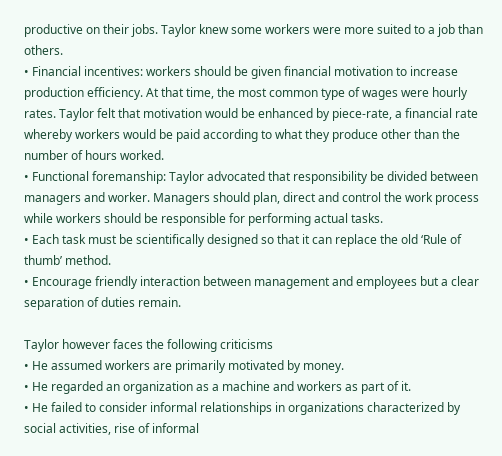productive on their jobs. Taylor knew some workers were more suited to a job than others.
• Financial incentives: workers should be given financial motivation to increase production efficiency. At that time, the most common type of wages were hourly rates. Taylor felt that motivation would be enhanced by piece-rate, a financial rate whereby workers would be paid according to what they produce other than the number of hours worked.
• Functional foremanship: Taylor advocated that responsibility be divided between managers and worker. Managers should plan, direct and control the work process while workers should be responsible for performing actual tasks.
• Each task must be scientifically designed so that it can replace the old ‘Rule of thumb’ method.
• Encourage friendly interaction between management and employees but a clear separation of duties remain.

Taylor however faces the following criticisms
• He assumed workers are primarily motivated by money.
• He regarded an organization as a machine and workers as part of it.
• He failed to consider informal relationships in organizations characterized by social activities, rise of informal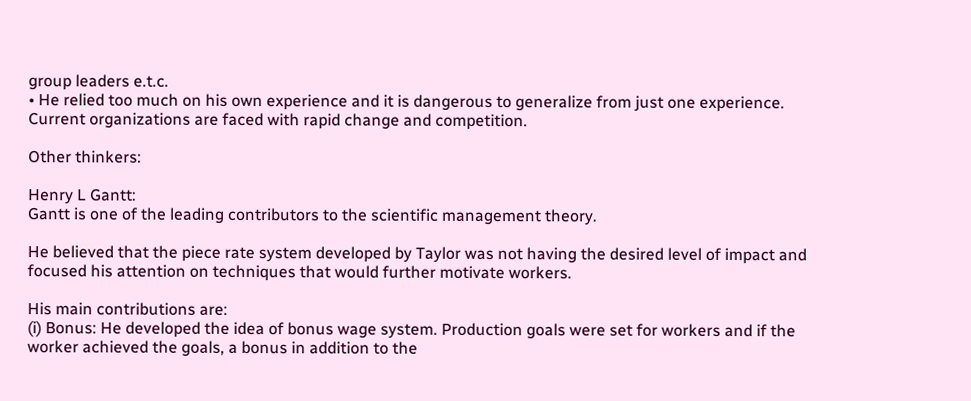group leaders e.t.c.
• He relied too much on his own experience and it is dangerous to generalize from just one experience. Current organizations are faced with rapid change and competition.

Other thinkers:

Henry L Gantt:
Gantt is one of the leading contributors to the scientific management theory.

He believed that the piece rate system developed by Taylor was not having the desired level of impact and focused his attention on techniques that would further motivate workers.

His main contributions are:
(i) Bonus: He developed the idea of bonus wage system. Production goals were set for workers and if the worker achieved the goals, a bonus in addition to the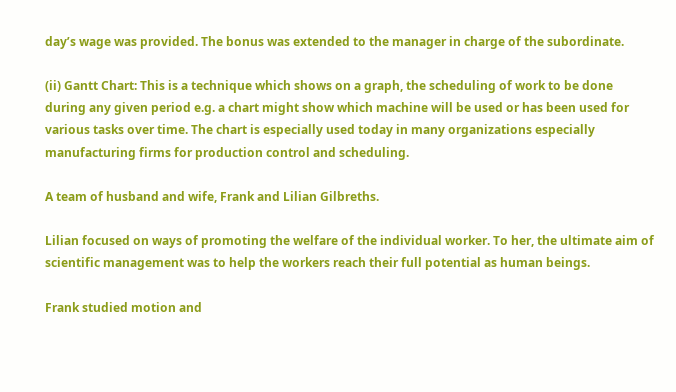day’s wage was provided. The bonus was extended to the manager in charge of the subordinate.

(ii) Gantt Chart: This is a technique which shows on a graph, the scheduling of work to be done during any given period e.g. a chart might show which machine will be used or has been used for various tasks over time. The chart is especially used today in many organizations especially manufacturing firms for production control and scheduling.

A team of husband and wife, Frank and Lilian Gilbreths.

Lilian focused on ways of promoting the welfare of the individual worker. To her, the ultimate aim of scientific management was to help the workers reach their full potential as human beings.

Frank studied motion and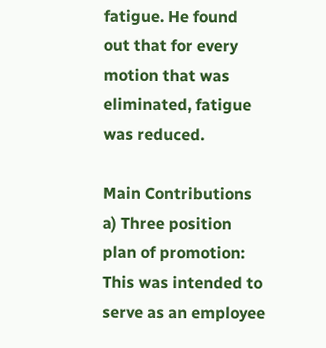fatigue. He found out that for every motion that was eliminated, fatigue was reduced.

Main Contributions
a) Three position plan of promotion: This was intended to serve as an employee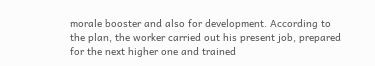morale booster and also for development. According to the plan, the worker carried out his present job, prepared for the next higher one and trained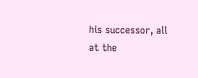his successor, all at the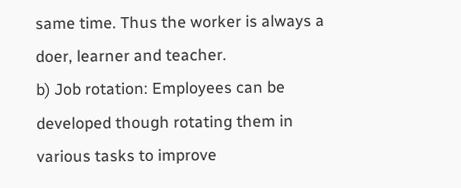same time. Thus the worker is always a doer, learner and teacher.
b) Job rotation: Employees can be developed though rotating them in various tasks to improve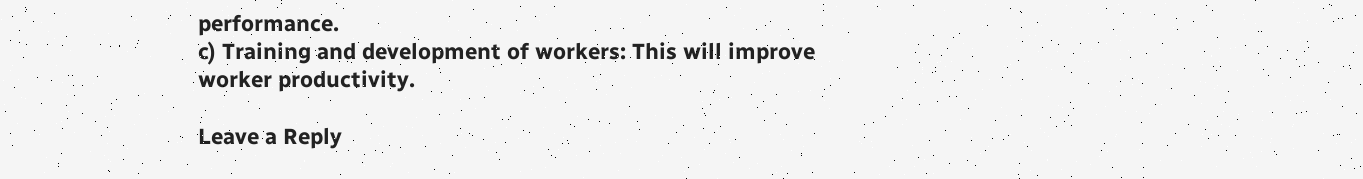performance.
c) Training and development of workers: This will improve worker productivity.

Leave a Reply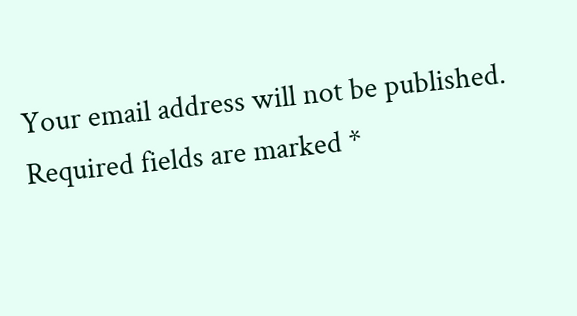Your email address will not be published. Required fields are marked *